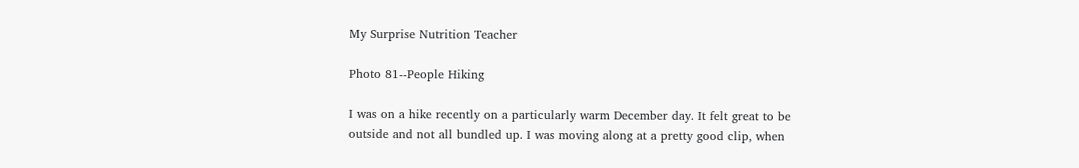My Surprise Nutrition Teacher

Photo 81--People Hiking

I was on a hike recently on a particularly warm December day. It felt great to be outside and not all bundled up. I was moving along at a pretty good clip, when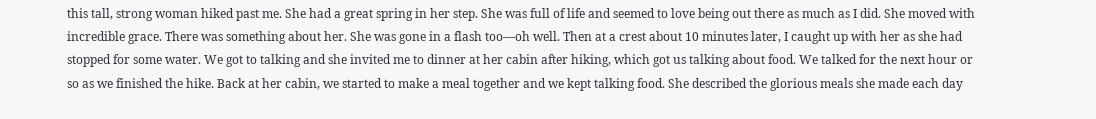this tall, strong woman hiked past me. She had a great spring in her step. She was full of life and seemed to love being out there as much as I did. She moved with incredible grace. There was something about her. She was gone in a flash too—oh well. Then at a crest about 10 minutes later, I caught up with her as she had stopped for some water. We got to talking and she invited me to dinner at her cabin after hiking, which got us talking about food. We talked for the next hour or so as we finished the hike. Back at her cabin, we started to make a meal together and we kept talking food. She described the glorious meals she made each day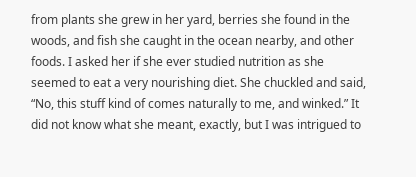from plants she grew in her yard, berries she found in the woods, and fish she caught in the ocean nearby, and other foods. I asked her if she ever studied nutrition as she seemed to eat a very nourishing diet. She chuckled and said, “No, this stuff kind of comes naturally to me, and winked.” It did not know what she meant, exactly, but I was intrigued to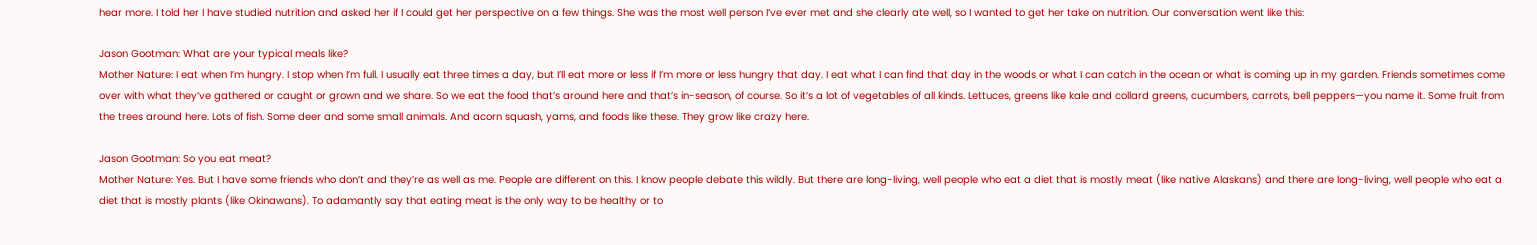hear more. I told her I have studied nutrition and asked her if I could get her perspective on a few things. She was the most well person I’ve ever met and she clearly ate well, so I wanted to get her take on nutrition. Our conversation went like this:

Jason Gootman: What are your typical meals like?
Mother Nature: I eat when I’m hungry. I stop when I’m full. I usually eat three times a day, but I’ll eat more or less if I’m more or less hungry that day. I eat what I can find that day in the woods or what I can catch in the ocean or what is coming up in my garden. Friends sometimes come over with what they’ve gathered or caught or grown and we share. So we eat the food that’s around here and that’s in-season, of course. So it’s a lot of vegetables of all kinds. Lettuces, greens like kale and collard greens, cucumbers, carrots, bell peppers—you name it. Some fruit from the trees around here. Lots of fish. Some deer and some small animals. And acorn squash, yams, and foods like these. They grow like crazy here.

Jason Gootman: So you eat meat?
Mother Nature: Yes. But I have some friends who don’t and they’re as well as me. People are different on this. I know people debate this wildly. But there are long-living, well people who eat a diet that is mostly meat (like native Alaskans) and there are long-living, well people who eat a diet that is mostly plants (like Okinawans). To adamantly say that eating meat is the only way to be healthy or to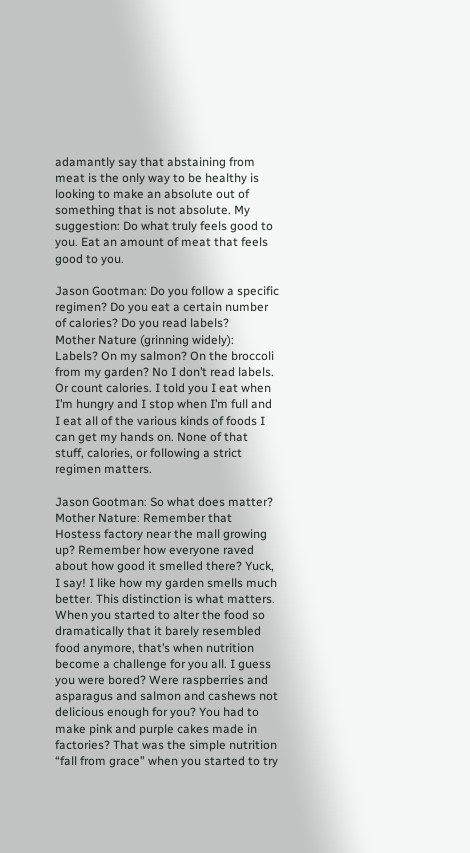adamantly say that abstaining from meat is the only way to be healthy is looking to make an absolute out of something that is not absolute. My suggestion: Do what truly feels good to you. Eat an amount of meat that feels good to you.

Jason Gootman: Do you follow a specific regimen? Do you eat a certain number of calories? Do you read labels?
Mother Nature (grinning widely): Labels? On my salmon? On the broccoli from my garden? No I don’t read labels. Or count calories. I told you I eat when I’m hungry and I stop when I’m full and I eat all of the various kinds of foods I can get my hands on. None of that stuff, calories, or following a strict regimen matters.

Jason Gootman: So what does matter?
Mother Nature: Remember that Hostess factory near the mall growing up? Remember how everyone raved about how good it smelled there? Yuck, I say! I like how my garden smells much better. This distinction is what matters. When you started to alter the food so dramatically that it barely resembled food anymore, that’s when nutrition become a challenge for you all. I guess you were bored? Were raspberries and asparagus and salmon and cashews not delicious enough for you? You had to make pink and purple cakes made in factories? That was the simple nutrition “fall from grace” when you started to try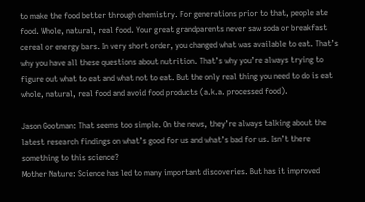to make the food better through chemistry. For generations prior to that, people ate food. Whole, natural, real food. Your great grandparents never saw soda or breakfast cereal or energy bars. In very short order, you changed what was available to eat. That’s why you have all these questions about nutrition. That’s why you’re always trying to figure out what to eat and what not to eat. But the only real thing you need to do is eat whole, natural, real food and avoid food products (a.k.a. processed food).

Jason Gootman: That seems too simple. On the news, they’re always talking about the latest research findings on what’s good for us and what’s bad for us. Isn’t there something to this science?
Mother Nature: Science has led to many important discoveries. But has it improved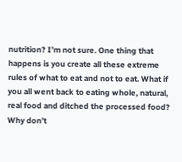nutrition? I’m not sure. One thing that happens is you create all these extreme rules of what to eat and not to eat. What if you all went back to eating whole, natural, real food and ditched the processed food? Why don’t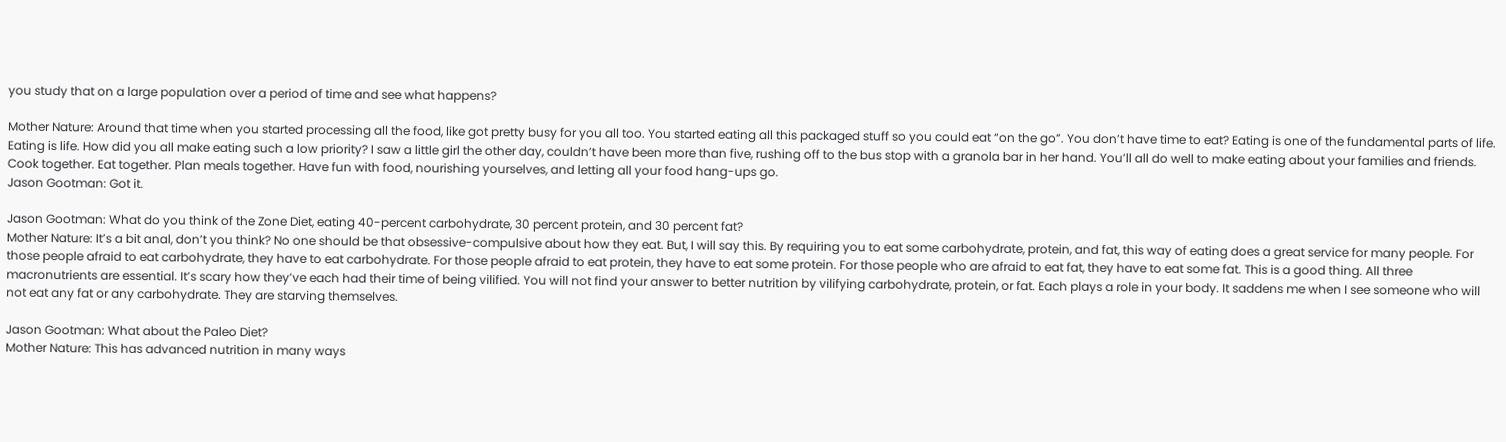you study that on a large population over a period of time and see what happens?

Mother Nature: Around that time when you started processing all the food, like got pretty busy for you all too. You started eating all this packaged stuff so you could eat “on the go”. You don’t have time to eat? Eating is one of the fundamental parts of life. Eating is life. How did you all make eating such a low priority? I saw a little girl the other day, couldn’t have been more than five, rushing off to the bus stop with a granola bar in her hand. You’ll all do well to make eating about your families and friends. Cook together. Eat together. Plan meals together. Have fun with food, nourishing yourselves, and letting all your food hang-ups go.
Jason Gootman: Got it.

Jason Gootman: What do you think of the Zone Diet, eating 40-percent carbohydrate, 30 percent protein, and 30 percent fat?
Mother Nature: It’s a bit anal, don’t you think? No one should be that obsessive-compulsive about how they eat. But, I will say this. By requiring you to eat some carbohydrate, protein, and fat, this way of eating does a great service for many people. For those people afraid to eat carbohydrate, they have to eat carbohydrate. For those people afraid to eat protein, they have to eat some protein. For those people who are afraid to eat fat, they have to eat some fat. This is a good thing. All three macronutrients are essential. It’s scary how they’ve each had their time of being vilified. You will not find your answer to better nutrition by vilifying carbohydrate, protein, or fat. Each plays a role in your body. It saddens me when I see someone who will not eat any fat or any carbohydrate. They are starving themselves.

Jason Gootman: What about the Paleo Diet?
Mother Nature: This has advanced nutrition in many ways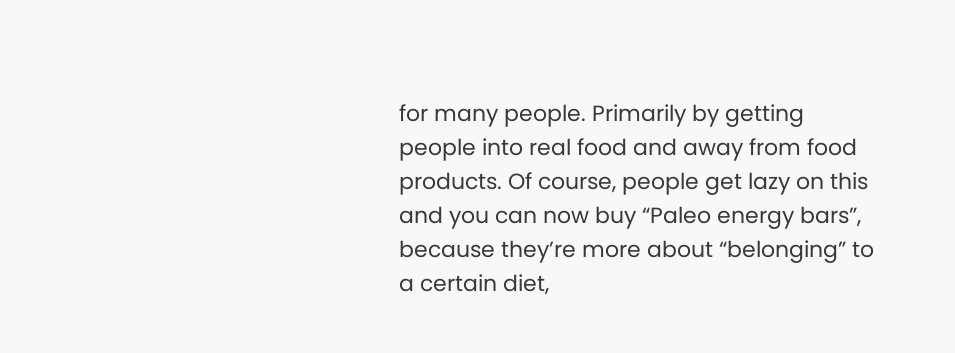for many people. Primarily by getting people into real food and away from food products. Of course, people get lazy on this and you can now buy “Paleo energy bars”, because they’re more about “belonging” to a certain diet,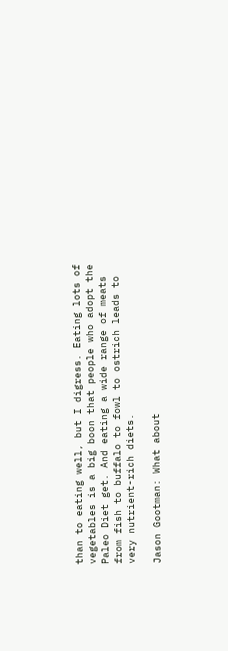than to eating well, but I digress. Eating lots of vegetables is a big boon that people who adopt the Paleo Diet get. And eating a wide range of meats from fish to buffalo to fowl to ostrich leads to very nutrient-rich diets.

Jason Gootman: What about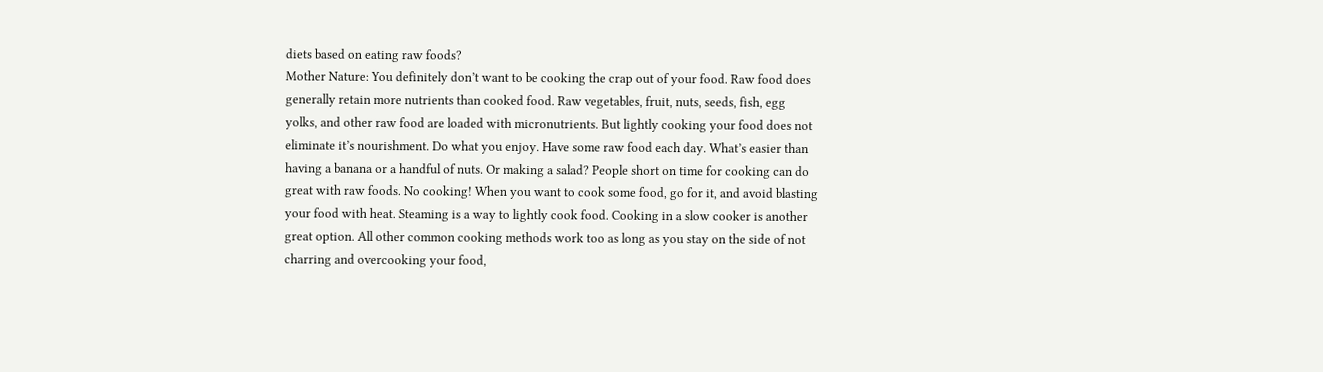diets based on eating raw foods?
Mother Nature: You definitely don’t want to be cooking the crap out of your food. Raw food does generally retain more nutrients than cooked food. Raw vegetables, fruit, nuts, seeds, fish, egg yolks, and other raw food are loaded with micronutrients. But lightly cooking your food does not eliminate it’s nourishment. Do what you enjoy. Have some raw food each day. What’s easier than having a banana or a handful of nuts. Or making a salad? People short on time for cooking can do great with raw foods. No cooking! When you want to cook some food, go for it, and avoid blasting your food with heat. Steaming is a way to lightly cook food. Cooking in a slow cooker is another great option. All other common cooking methods work too as long as you stay on the side of not charring and overcooking your food,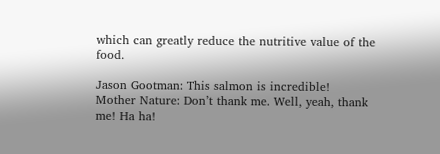which can greatly reduce the nutritive value of the food.

Jason Gootman: This salmon is incredible!
Mother Nature: Don’t thank me. Well, yeah, thank me! Ha ha!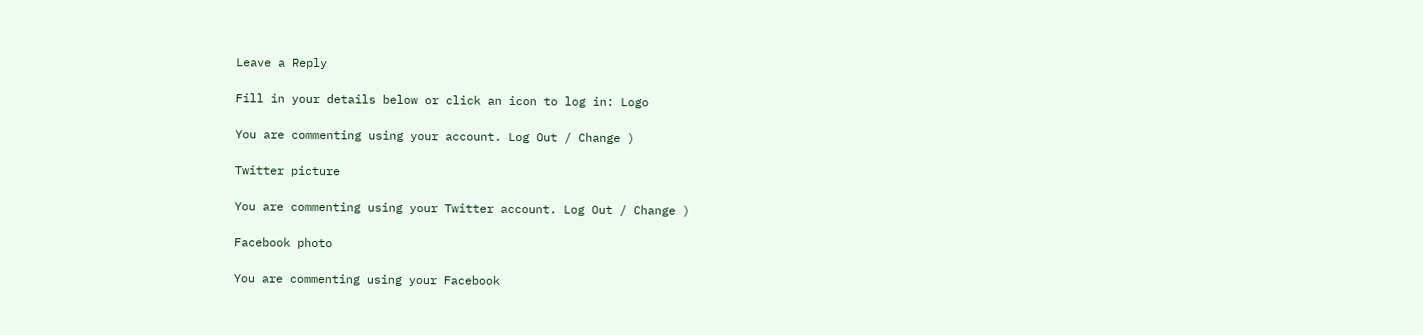Leave a Reply

Fill in your details below or click an icon to log in: Logo

You are commenting using your account. Log Out / Change )

Twitter picture

You are commenting using your Twitter account. Log Out / Change )

Facebook photo

You are commenting using your Facebook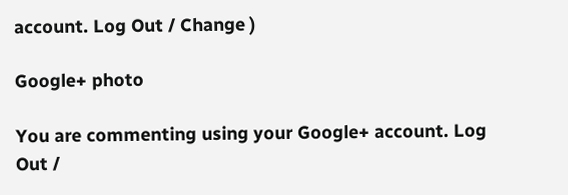account. Log Out / Change )

Google+ photo

You are commenting using your Google+ account. Log Out /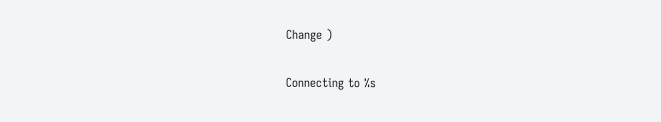Change )

Connecting to %s